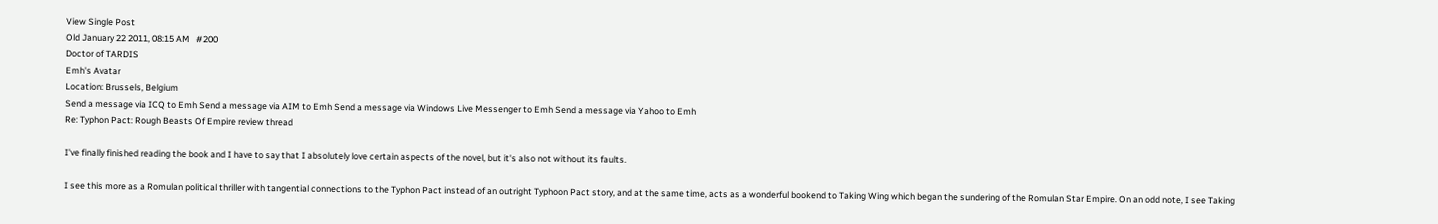View Single Post
Old January 22 2011, 08:15 AM   #200
Doctor of TARDIS
Emh's Avatar
Location: Brussels, Belgium
Send a message via ICQ to Emh Send a message via AIM to Emh Send a message via Windows Live Messenger to Emh Send a message via Yahoo to Emh
Re: Typhon Pact: Rough Beasts Of Empire review thread

I've finally finished reading the book and I have to say that I absolutely love certain aspects of the novel, but it's also not without its faults.

I see this more as a Romulan political thriller with tangential connections to the Typhon Pact instead of an outright Typhoon Pact story, and at the same time, acts as a wonderful bookend to Taking Wing which began the sundering of the Romulan Star Empire. On an odd note, I see Taking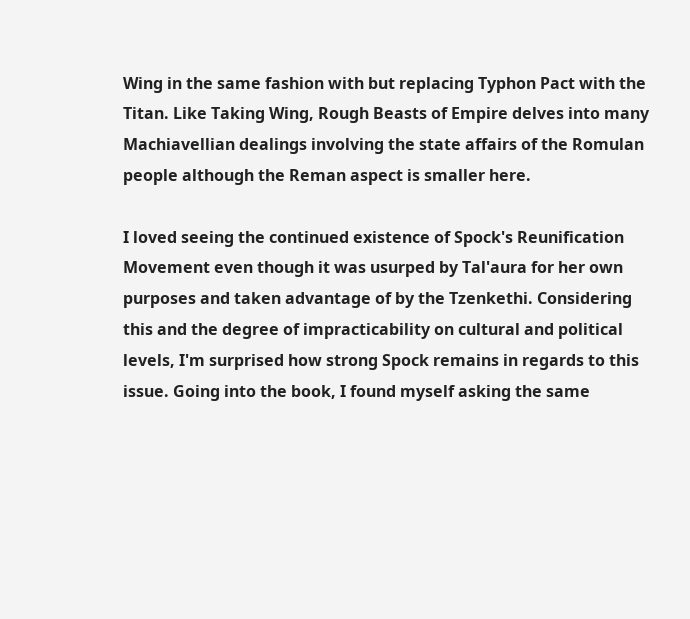Wing in the same fashion with but replacing Typhon Pact with the Titan. Like Taking Wing, Rough Beasts of Empire delves into many Machiavellian dealings involving the state affairs of the Romulan people although the Reman aspect is smaller here.

I loved seeing the continued existence of Spock's Reunification Movement even though it was usurped by Tal'aura for her own purposes and taken advantage of by the Tzenkethi. Considering this and the degree of impracticability on cultural and political levels, I'm surprised how strong Spock remains in regards to this issue. Going into the book, I found myself asking the same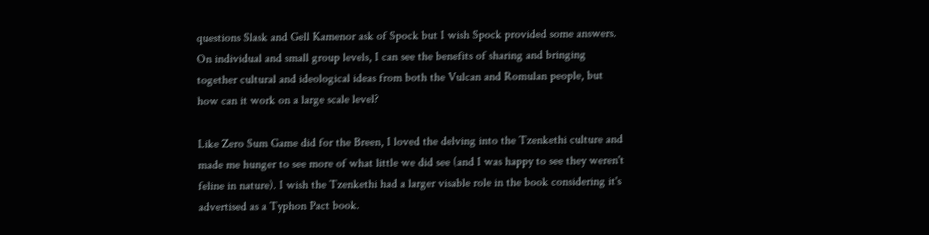questions Slask and Gell Kamenor ask of Spock but I wish Spock provided some answers. On individual and small group levels, I can see the benefits of sharing and bringing together cultural and ideological ideas from both the Vulcan and Romulan people, but how can it work on a large scale level?

Like Zero Sum Game did for the Breen, I loved the delving into the Tzenkethi culture and made me hunger to see more of what little we did see (and I was happy to see they weren't feline in nature). I wish the Tzenkethi had a larger visable role in the book considering it's advertised as a Typhon Pact book.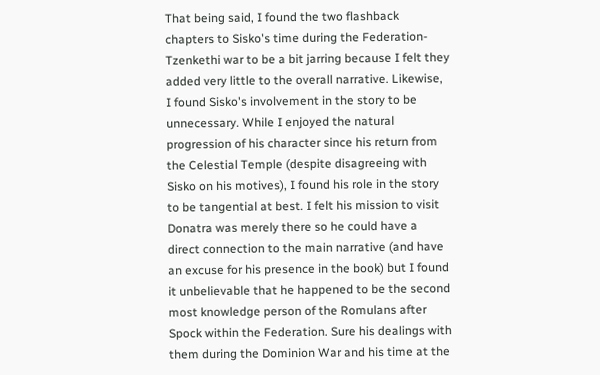That being said, I found the two flashback chapters to Sisko's time during the Federation-Tzenkethi war to be a bit jarring because I felt they added very little to the overall narrative. Likewise, I found Sisko's involvement in the story to be unnecessary. While I enjoyed the natural progression of his character since his return from the Celestial Temple (despite disagreeing with Sisko on his motives), I found his role in the story to be tangential at best. I felt his mission to visit Donatra was merely there so he could have a direct connection to the main narrative (and have an excuse for his presence in the book) but I found it unbelievable that he happened to be the second most knowledge person of the Romulans after Spock within the Federation. Sure his dealings with them during the Dominion War and his time at the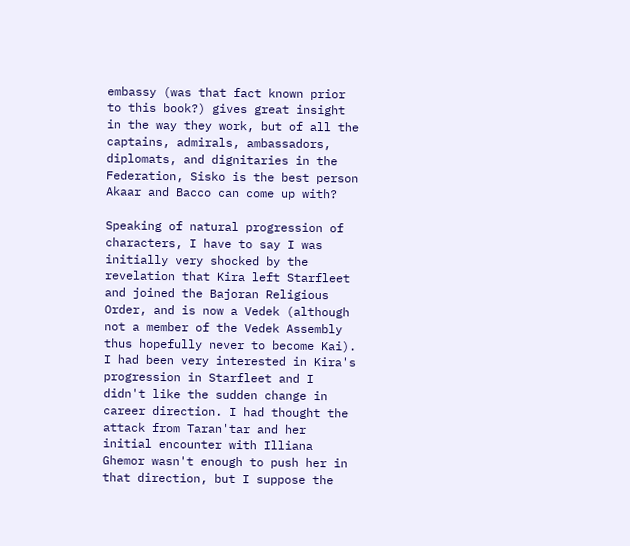embassy (was that fact known prior to this book?) gives great insight in the way they work, but of all the captains, admirals, ambassadors, diplomats, and dignitaries in the Federation, Sisko is the best person Akaar and Bacco can come up with?

Speaking of natural progression of characters, I have to say I was initially very shocked by the revelation that Kira left Starfleet and joined the Bajoran Religious Order, and is now a Vedek (although not a member of the Vedek Assembly thus hopefully never to become Kai). I had been very interested in Kira's progression in Starfleet and I didn't like the sudden change in career direction. I had thought the attack from Taran'tar and her initial encounter with Illiana Ghemor wasn't enough to push her in that direction, but I suppose the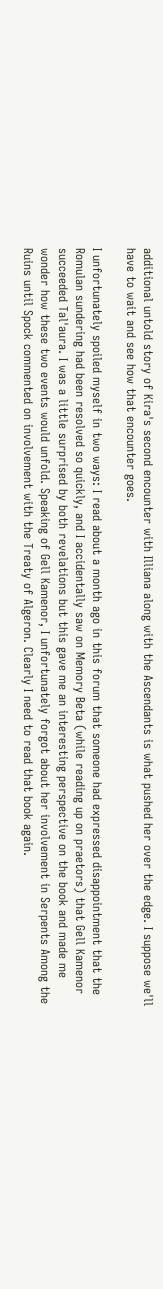additional untold story of Kira's second encounter with Illiana along with the Ascendants is what pushed her over the edge. I suppose we'll have to wait and see how that encounter goes.

I unfortunately spoiled myself in two ways: I read about a month ago in this forum that someone had expressed disappointment that the Romulan sundering had been resolved so quickly, and I accidentally saw on Memory Beta (while reading up on praetors) that Gell Kamenor succeeded Tal'aura. I was a little surprised by both revelations but this gave me an interesting perspective on the book and made me wonder how these two events would unfold. Speaking of Gell Kamenor, I unfortunately forgot about her involvement in Serpents Among the Ruins until Spock commented on involvement with the Treaty of Algeron. Clearly I need to read that book again.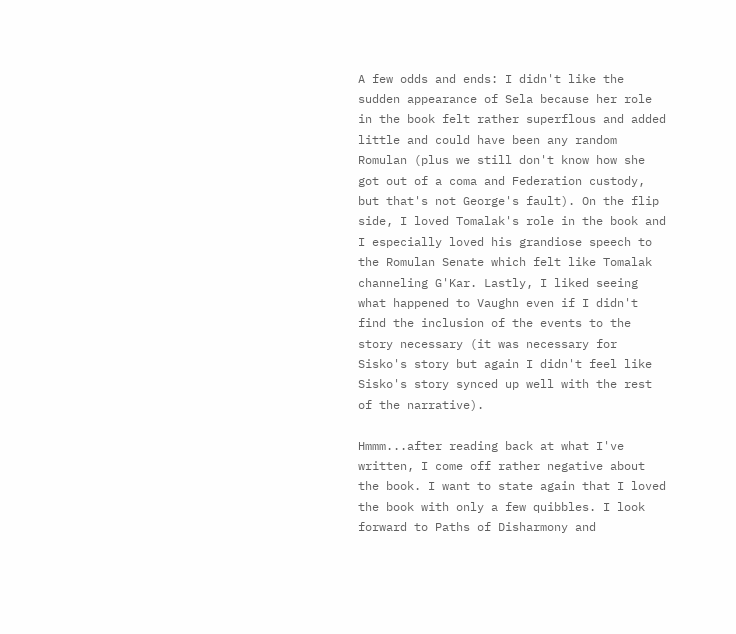A few odds and ends: I didn't like the sudden appearance of Sela because her role in the book felt rather superflous and added little and could have been any random Romulan (plus we still don't know how she got out of a coma and Federation custody, but that's not George's fault). On the flip side, I loved Tomalak's role in the book and I especially loved his grandiose speech to the Romulan Senate which felt like Tomalak channeling G'Kar. Lastly, I liked seeing what happened to Vaughn even if I didn't find the inclusion of the events to the story necessary (it was necessary for Sisko's story but again I didn't feel like Sisko's story synced up well with the rest of the narrative).

Hmmm...after reading back at what I've written, I come off rather negative about the book. I want to state again that I loved the book with only a few quibbles. I look forward to Paths of Disharmony and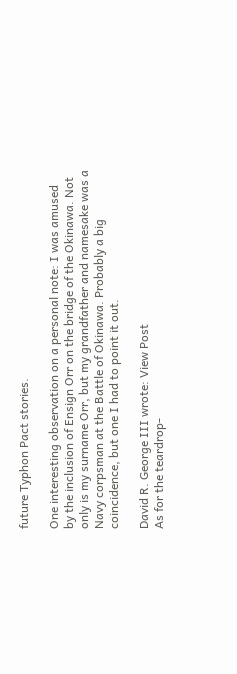future Typhon Pact stories.

One interesting observation on a personal note: I was amused by the inclusion of Ensign Orr on the bridge of the Okinawa. Not only is my surname Orr, but my grandfather and namesake was a Navy corpsman at the Battle of Okinawa. Probably a big coincidence, but one I had to point it out.

David R. George III wrote: View Post
As for the teardrop-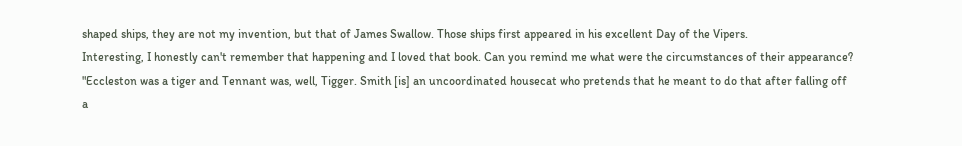shaped ships, they are not my invention, but that of James Swallow. Those ships first appeared in his excellent Day of the Vipers.
Interesting, I honestly can't remember that happening and I loved that book. Can you remind me what were the circumstances of their appearance?
"Eccleston was a tiger and Tennant was, well, Tigger. Smith [is] an uncoordinated housecat who pretends that he meant to do that after falling off a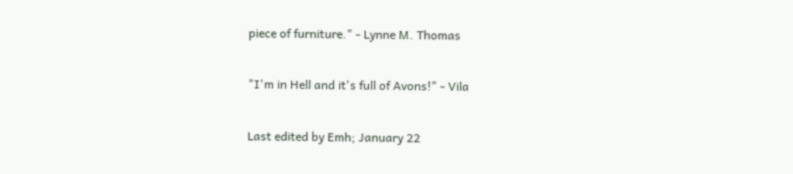piece of furniture." - Lynne M. Thomas

"I'm in Hell and it's full of Avons!" - Vila

Last edited by Emh; January 22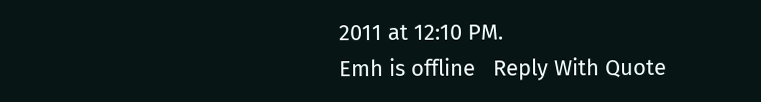2011 at 12:10 PM.
Emh is offline   Reply With Quote